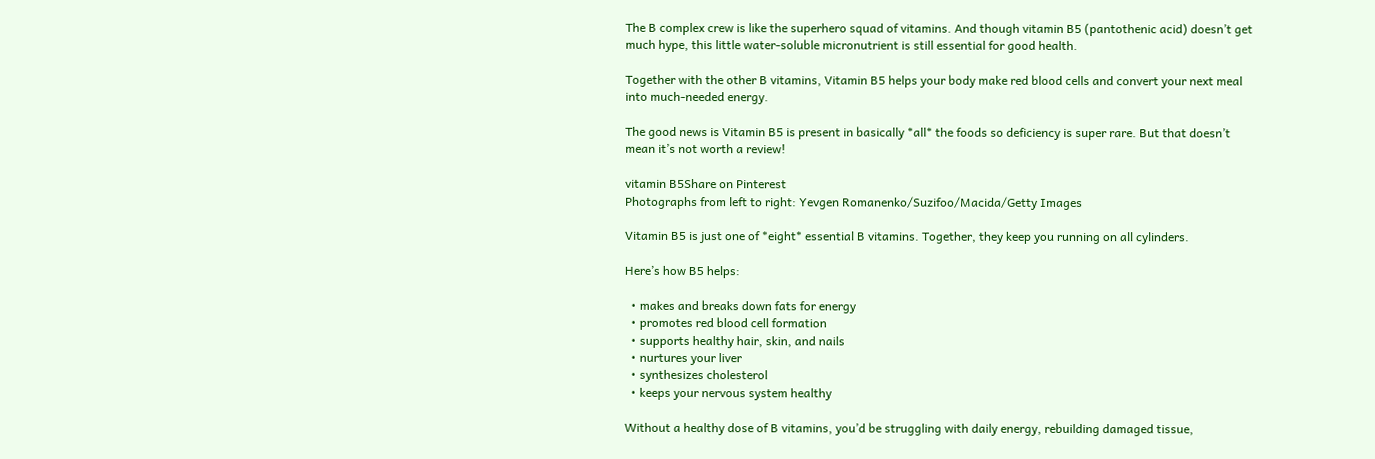The B complex crew is like the superhero squad of vitamins. And though vitamin B5 (pantothenic acid) doesn’t get much hype, this little water-soluble micronutrient is still essential for good health.

Together with the other B vitamins, Vitamin B5 helps your body make red blood cells and convert your next meal into much-needed energy.

The good news is Vitamin B5 is present in basically *all* the foods so deficiency is super rare. But that doesn’t mean it’s not worth a review!

vitamin B5Share on Pinterest
Photographs from left to right: Yevgen Romanenko/Suzifoo/Macida/Getty Images

Vitamin B5 is just one of *eight* essential B vitamins. Together, they keep you running on all cylinders.

Here’s how B5 helps:

  • makes and breaks down fats for energy
  • promotes red blood cell formation
  • supports healthy hair, skin, and nails
  • nurtures your liver
  • synthesizes cholesterol
  • keeps your nervous system healthy

Without a healthy dose of B vitamins, you’d be struggling with daily energy, rebuilding damaged tissue,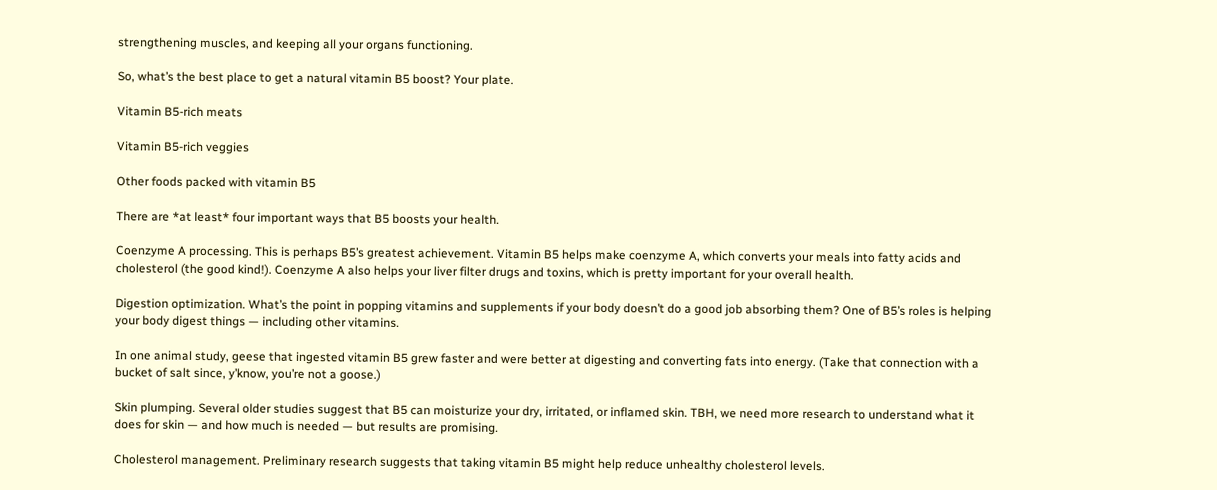strengthening muscles, and keeping all your organs functioning.

So, what’s the best place to get a natural vitamin B5 boost? Your plate.

Vitamin B5-rich meats

Vitamin B5-rich veggies

Other foods packed with vitamin B5

There are *at least* four important ways that B5 boosts your health.

Coenzyme A processing. This is perhaps B5’s greatest achievement. Vitamin B5 helps make coenzyme A, which converts your meals into fatty acids and cholesterol (the good kind!). Coenzyme A also helps your liver filter drugs and toxins, which is pretty important for your overall health.

Digestion optimization. What’s the point in popping vitamins and supplements if your body doesn’t do a good job absorbing them? One of B5’s roles is helping your body digest things — including other vitamins.

In one animal study, geese that ingested vitamin B5 grew faster and were better at digesting and converting fats into energy. (Take that connection with a bucket of salt since, y’know, you’re not a goose.)

Skin plumping. Several older studies suggest that B5 can moisturize your dry, irritated, or inflamed skin. TBH, we need more research to understand what it does for skin — and how much is needed — but results are promising.

Cholesterol management. Preliminary research suggests that taking vitamin B5 might help reduce unhealthy cholesterol levels.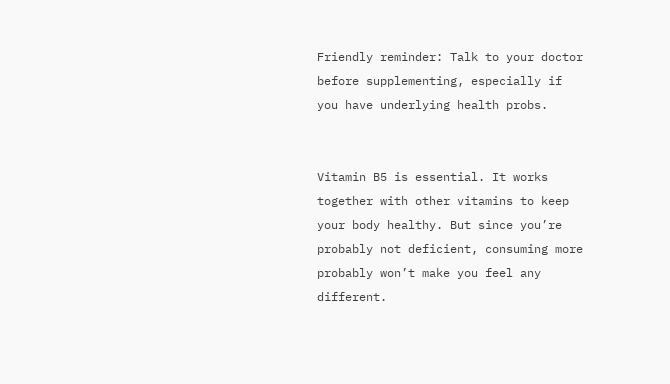Friendly reminder: Talk to your doctor before supplementing, especially if you have underlying health probs.


Vitamin B5 is essential. It works together with other vitamins to keep your body healthy. But since you’re probably not deficient, consuming more probably won’t make you feel any different.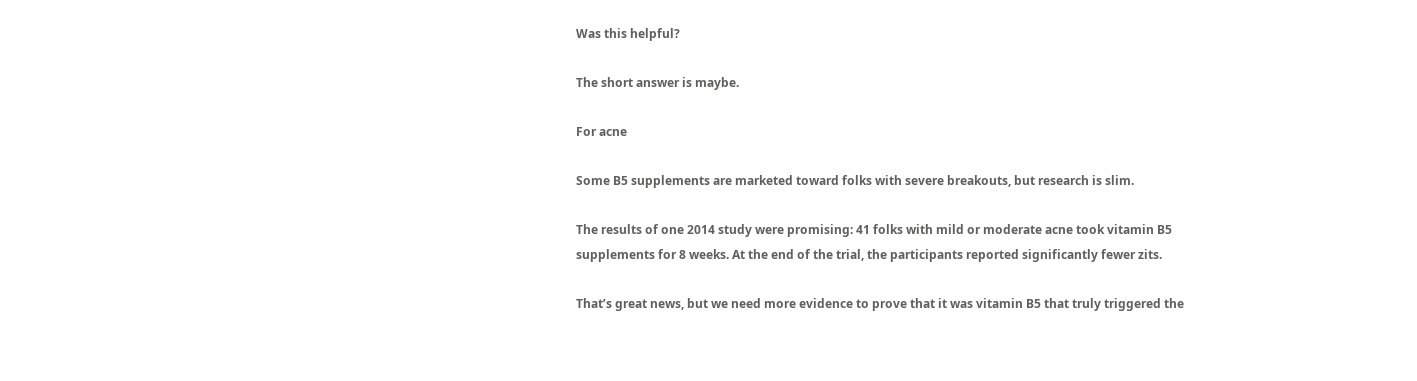Was this helpful?

The short answer is maybe.

For acne

Some B5 supplements are marketed toward folks with severe breakouts, but research is slim.

The results of one 2014 study were promising: 41 folks with mild or moderate acne took vitamin B5 supplements for 8 weeks. At the end of the trial, the participants reported significantly fewer zits.

That’s great news, but we need more evidence to prove that it was vitamin B5 that truly triggered the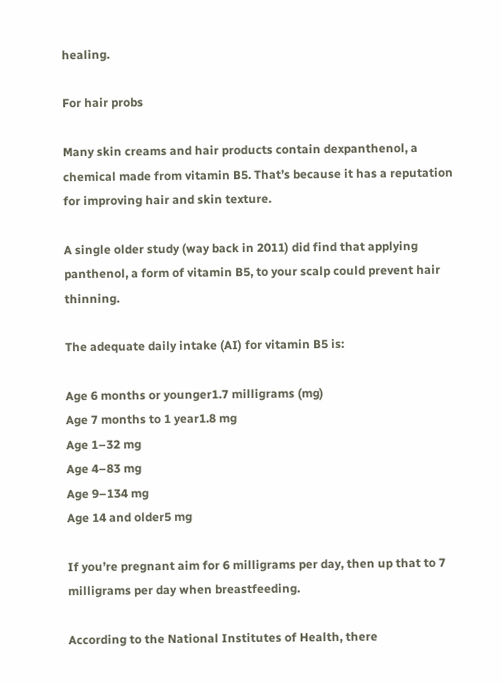healing.

For hair probs

Many skin creams and hair products contain dexpanthenol, a chemical made from vitamin B5. That’s because it has a reputation for improving hair and skin texture.

A single older study (way back in 2011) did find that applying panthenol, a form of vitamin B5, to your scalp could prevent hair thinning.

The adequate daily intake (AI) for vitamin B5 is:

Age 6 months or younger1.7 milligrams (mg)
Age 7 months to 1 year1.8 mg
Age 1–32 mg
Age 4–83 mg
Age 9–134 mg
Age 14 and older5 mg

If you’re pregnant aim for 6 milligrams per day, then up that to 7 milligrams per day when breastfeeding.

According to the National Institutes of Health, there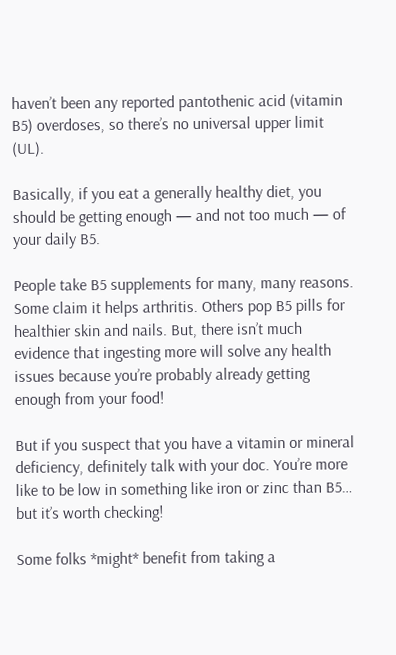haven’t been any reported pantothenic acid (vitamin B5) overdoses, so there’s no universal upper limit (UL).

Basically, if you eat a generally healthy diet, you should be getting enough — and not too much — of your daily B5.

People take B5 supplements for many, many reasons. Some claim it helps arthritis. Others pop B5 pills for healthier skin and nails. But, there isn’t much evidence that ingesting more will solve any health issues because you’re probably already getting enough from your food!

But if you suspect that you have a vitamin or mineral deficiency, definitely talk with your doc. You’re more like to be low in something like iron or zinc than B5… but it’s worth checking!

Some folks *might* benefit from taking a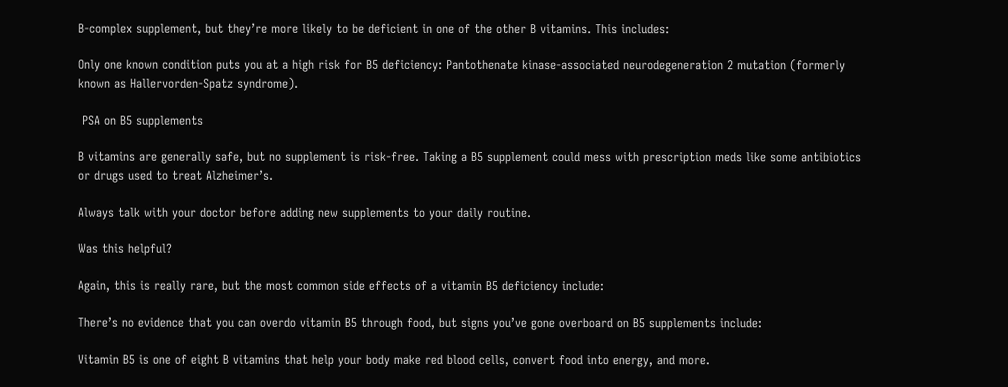B-complex supplement, but they’re more likely to be deficient in one of the other B vitamins. This includes:

Only one known condition puts you at a high risk for B5 deficiency: Pantothenate kinase-associated neurodegeneration 2 mutation (formerly known as Hallervorden-Spatz syndrome).

 PSA on B5 supplements

B vitamins are generally safe, but no supplement is risk-free. Taking a B5 supplement could mess with prescription meds like some antibiotics or drugs used to treat Alzheimer’s.

Always talk with your doctor before adding new supplements to your daily routine.

Was this helpful?

Again, this is really rare, but the most common side effects of a vitamin B5 deficiency include:

There’s no evidence that you can overdo vitamin B5 through food, but signs you’ve gone overboard on B5 supplements include:

Vitamin B5 is one of eight B vitamins that help your body make red blood cells, convert food into energy, and more.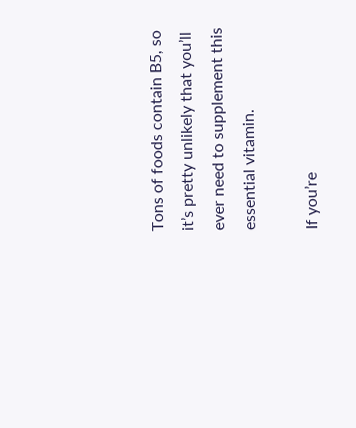Tons of foods contain B5, so it’s pretty unlikely that you’ll ever need to supplement this essential vitamin.

If you’re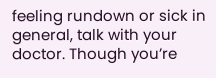feeling rundown or sick in general, talk with your doctor. Though you’re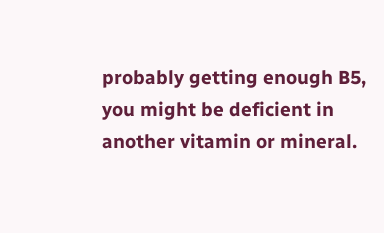probably getting enough B5, you might be deficient in another vitamin or mineral.